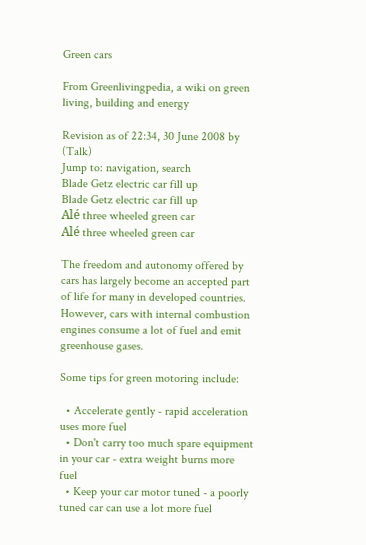Green cars

From Greenlivingpedia, a wiki on green living, building and energy

Revision as of 22:34, 30 June 2008 by (Talk)
Jump to: navigation, search
Blade Getz electric car fill up
Blade Getz electric car fill up
Alé three wheeled green car
Alé three wheeled green car

The freedom and autonomy offered by cars has largely become an accepted part of life for many in developed countries. However, cars with internal combustion engines consume a lot of fuel and emit greenhouse gases.

Some tips for green motoring include:

  • Accelerate gently - rapid acceleration uses more fuel
  • Don't carry too much spare equipment in your car - extra weight burns more fuel
  • Keep your car motor tuned - a poorly tuned car can use a lot more fuel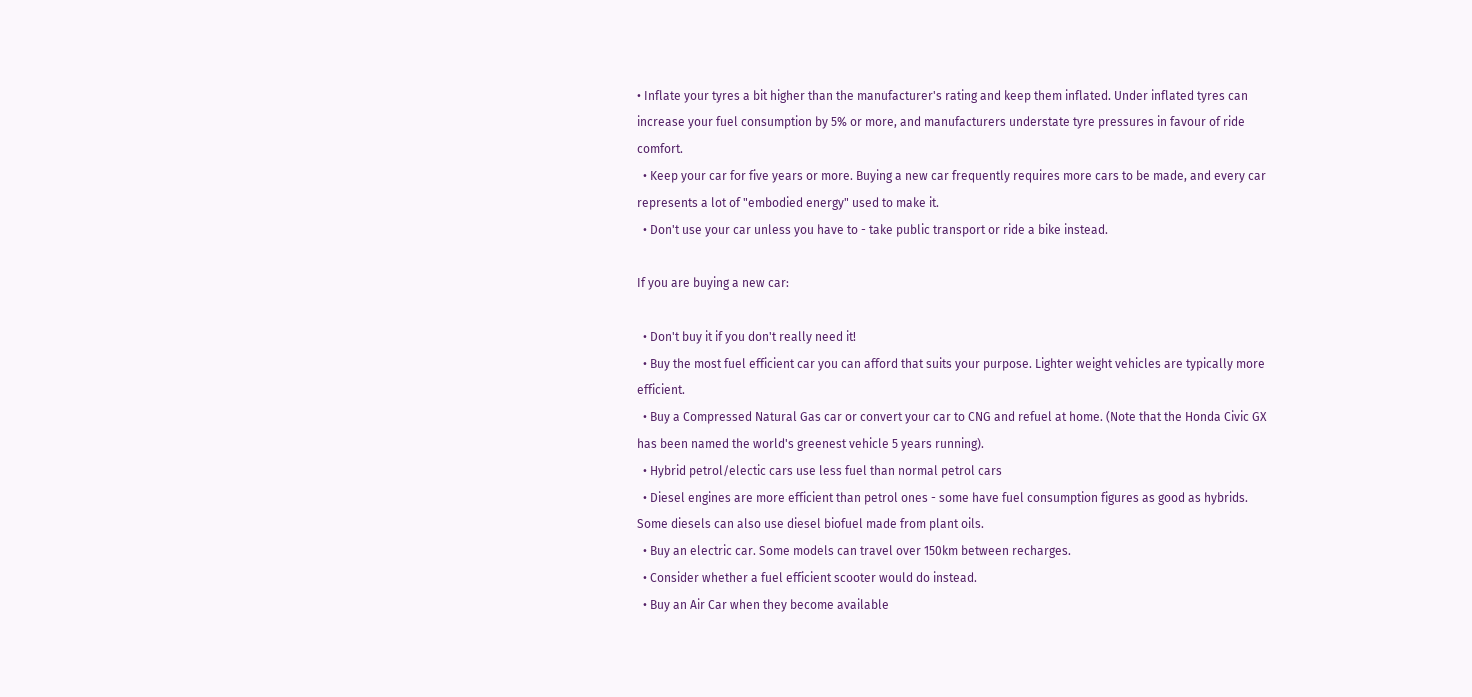• Inflate your tyres a bit higher than the manufacturer's rating and keep them inflated. Under inflated tyres can increase your fuel consumption by 5% or more, and manufacturers understate tyre pressures in favour of ride comfort.
  • Keep your car for five years or more. Buying a new car frequently requires more cars to be made, and every car represents a lot of "embodied energy" used to make it.
  • Don't use your car unless you have to - take public transport or ride a bike instead.

If you are buying a new car:

  • Don't buy it if you don't really need it!
  • Buy the most fuel efficient car you can afford that suits your purpose. Lighter weight vehicles are typically more efficient.
  • Buy a Compressed Natural Gas car or convert your car to CNG and refuel at home. (Note that the Honda Civic GX has been named the world's greenest vehicle 5 years running).
  • Hybrid petrol/electic cars use less fuel than normal petrol cars
  • Diesel engines are more efficient than petrol ones - some have fuel consumption figures as good as hybrids. Some diesels can also use diesel biofuel made from plant oils.
  • Buy an electric car. Some models can travel over 150km between recharges.
  • Consider whether a fuel efficient scooter would do instead.
  • Buy an Air Car when they become available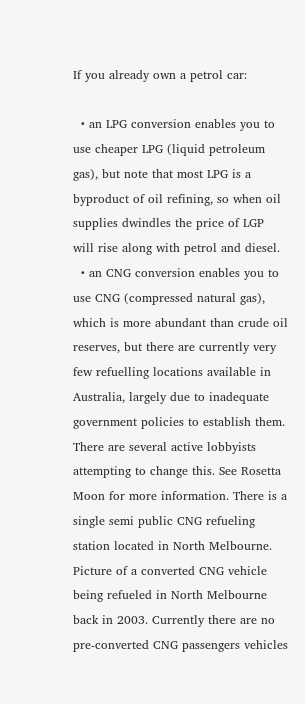If you already own a petrol car:

  • an LPG conversion enables you to use cheaper LPG (liquid petroleum gas), but note that most LPG is a byproduct of oil refining, so when oil supplies dwindles the price of LGP will rise along with petrol and diesel.
  • an CNG conversion enables you to use CNG (compressed natural gas), which is more abundant than crude oil reserves, but there are currently very few refuelling locations available in Australia, largely due to inadequate government policies to establish them. There are several active lobbyists attempting to change this. See Rosetta Moon for more information. There is a single semi public CNG refueling station located in North Melbourne. Picture of a converted CNG vehicle being refueled in North Melbourne back in 2003. Currently there are no pre-converted CNG passengers vehicles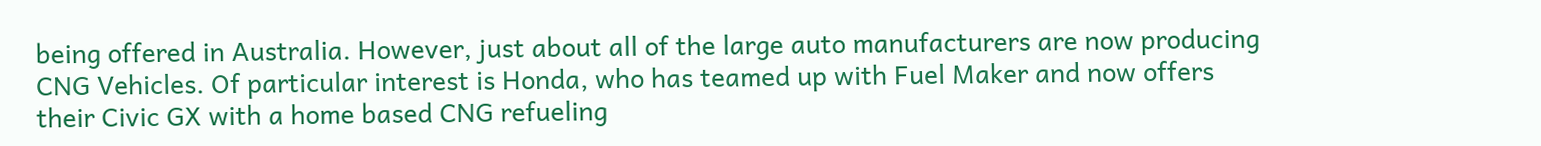being offered in Australia. However, just about all of the large auto manufacturers are now producing CNG Vehicles. Of particular interest is Honda, who has teamed up with Fuel Maker and now offers their Civic GX with a home based CNG refueling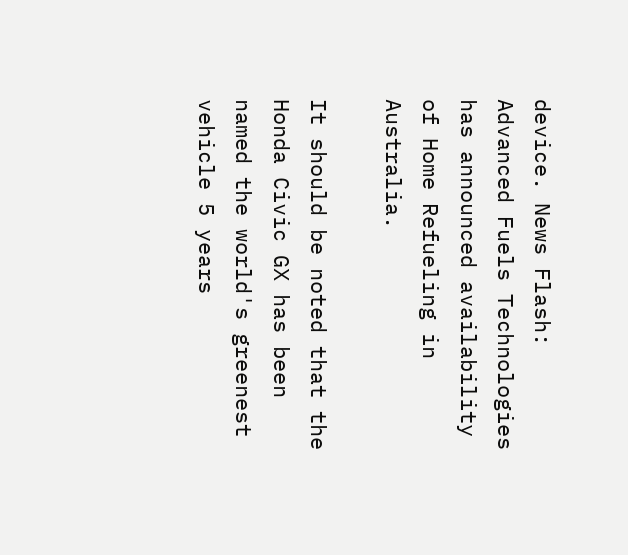device. News Flash: Advanced Fuels Technologies has announced availability of Home Refueling in Australia.

It should be noted that the Honda Civic GX has been named the world's greenest vehicle 5 years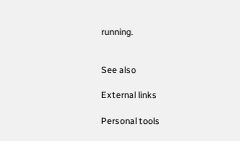running.


See also

External links

Personal tools